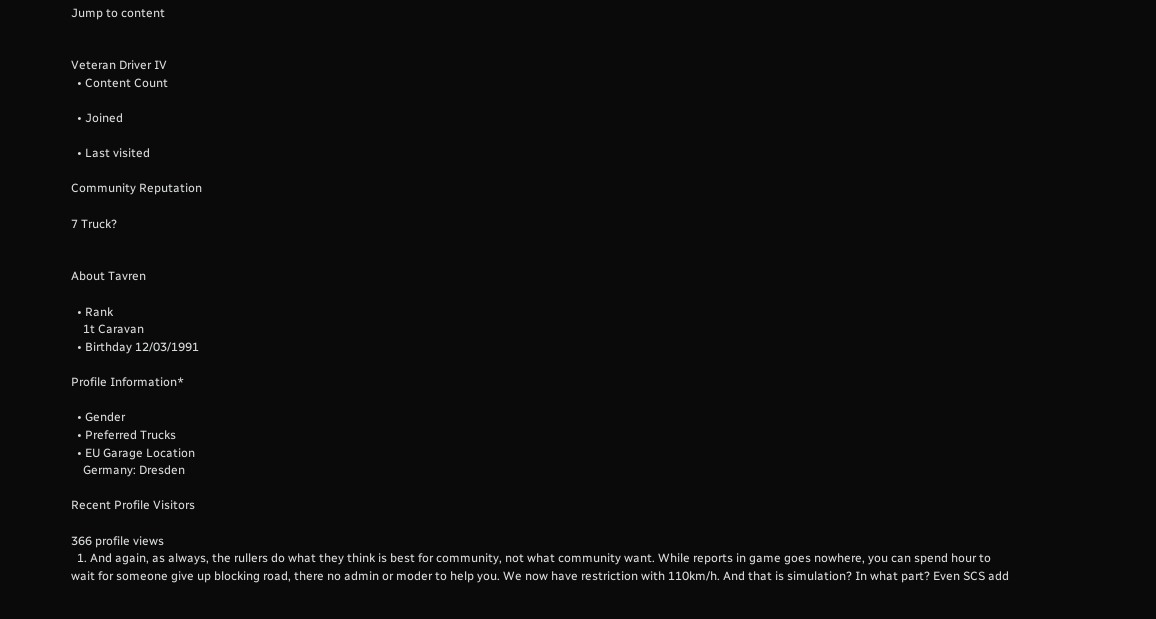Jump to content


Veteran Driver IV
  • Content Count

  • Joined

  • Last visited

Community Reputation

7 Truck?


About Tavren

  • Rank
    1t Caravan
  • Birthday 12/03/1991

Profile Information*

  • Gender
  • Preferred Trucks
  • EU Garage Location
    Germany: Dresden

Recent Profile Visitors

366 profile views
  1. And again, as always, the rullers do what they think is best for community, not what community want. While reports in game goes nowhere, you can spend hour to wait for someone give up blocking road, there no admin or moder to help you. We now have restriction with 110km/h. And that is simulation? In what part? Even SCS add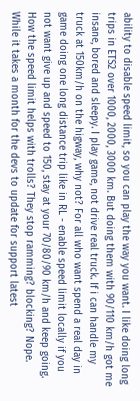ability to disable speed limit, so you can play the way you want. I like doing long trips in ETS2 over 1000, 2000, 3000 km. But doing them with 90/110 km/h got me insane, bored and sleepy. I play game, not drive real truck. If i can handle my truck at 150km/h on the higway, why not? For all who want spend a real day in game doing one long distance trip like in RL - enable speed limit locally if you not want give up and speed to 150, stay at your 70/80/90 km/h and keep going. How the speed limit helps with trolls? They stop ramming? blocking? Nope. While it takes a month for the devs to update for support latest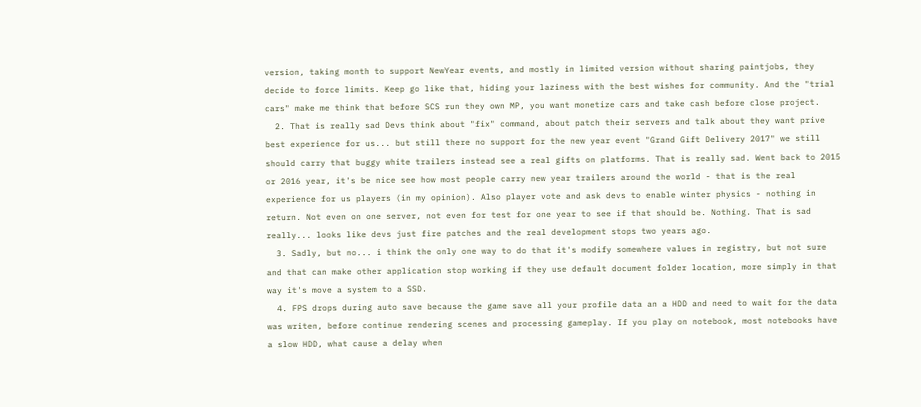version, taking month to support NewYear events, and mostly in limited version without sharing paintjobs, they decide to force limits. Keep go like that, hiding your laziness with the best wishes for community. And the "trial cars" make me think that before SCS run they own MP, you want monetize cars and take cash before close project.
  2. That is really sad Devs think about "fix" command, about patch their servers and talk about they want prive best experience for us... but still there no support for the new year event "Grand Gift Delivery 2017" we still should carry that buggy white trailers instead see a real gifts on platforms. That is really sad. Went back to 2015 or 2016 year, it's be nice see how most people carry new year trailers around the world - that is the real experience for us players (in my opinion). Also player vote and ask devs to enable winter physics - nothing in return. Not even on one server, not even for test for one year to see if that should be. Nothing. That is sad really... looks like devs just fire patches and the real development stops two years ago.
  3. Sadly, but no... i think the only one way to do that it's modify somewhere values in registry, but not sure and that can make other application stop working if they use default document folder location, more simply in that way it's move a system to a SSD.
  4. FPS drops during auto save because the game save all your profile data an a HDD and need to wait for the data was writen, before continue rendering scenes and processing gameplay. If you play on notebook, most notebooks have a slow HDD, what cause a delay when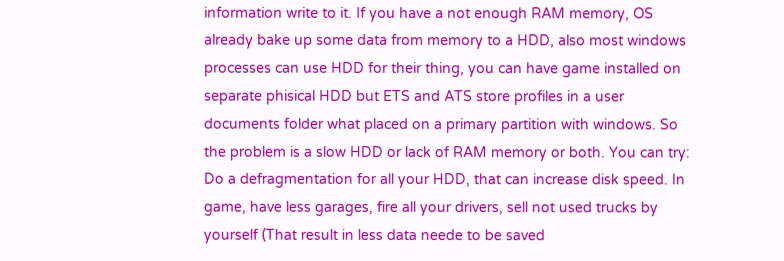information write to it. If you have a not enough RAM memory, OS already bake up some data from memory to a HDD, also most windows processes can use HDD for their thing, you can have game installed on separate phisical HDD but ETS and ATS store profiles in a user documents folder what placed on a primary partition with windows. So the problem is a slow HDD or lack of RAM memory or both. You can try: Do a defragmentation for all your HDD, that can increase disk speed. In game, have less garages, fire all your drivers, sell not used trucks by yourself (That result in less data neede to be saved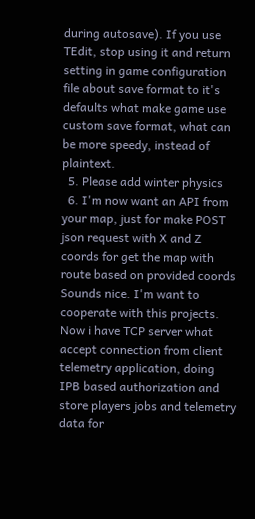during autosave). If you use TEdit, stop using it and return setting in game configuration file about save format to it's defaults what make game use custom save format, what can be more speedy, instead of plaintext.
  5. Please add winter physics
  6. I'm now want an API from your map, just for make POST json request with X and Z coords for get the map with route based on provided coords Sounds nice. I'm want to cooperate with this projects. Now i have TCP server what accept connection from client telemetry application, doing IPB based authorization and store players jobs and telemetry data for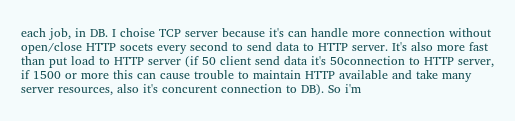each job, in DB. I choise TCP server because it's can handle more connection without open/close HTTP socets every second to send data to HTTP server. It's also more fast than put load to HTTP server (if 50 client send data it's 50connection to HTTP server, if 1500 or more this can cause trouble to maintain HTTP available and take many server resources, also it's concurent connection to DB). So i'm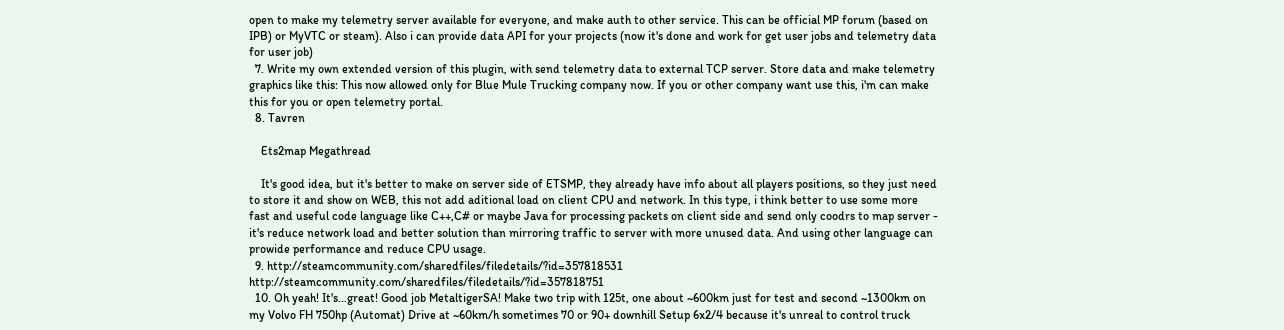open to make my telemetry server available for everyone, and make auth to other service. This can be official MP forum (based on IPB) or MyVTC or steam). Also i can provide data API for your projects (now it's done and work for get user jobs and telemetry data for user job)
  7. Write my own extended version of this plugin, with send telemetry data to external TCP server. Store data and make telemetry graphics like this: This now allowed only for Blue Mule Trucking company now. If you or other company want use this, i'm can make this for you or open telemetry portal.
  8. Tavren

    Ets2map Megathread

    It's good idea, but it's better to make on server side of ETSMP, they already have info about all players positions, so they just need to store it and show on WEB, this not add aditional load on client CPU and network. In this type, i think better to use some more fast and useful code language like C++,C# or maybe Java for processing packets on client side and send only coodrs to map server - it's reduce network load and better solution than mirroring traffic to server with more unused data. And using other language can prowide performance and reduce CPU usage.
  9. http://steamcommunity.com/sharedfiles/filedetails/?id=357818531 http://steamcommunity.com/sharedfiles/filedetails/?id=357818751
  10. Oh yeah! It's...great! Good job MetaltigerSA! Make two trip with 125t, one about ~600km just for test and second ~1300km on my Volvo FH 750hp (Automat) Drive at ~60km/h sometimes 70 or 90+ downhill Setup 6x2/4 because it's unreal to control truck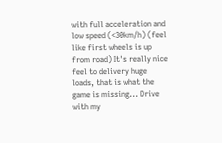with full acceleration and low speed (<30km/h) (feel like first wheels is up from road) It's really nice feel to delivery huge loads, that is what the game is missing... Drive with my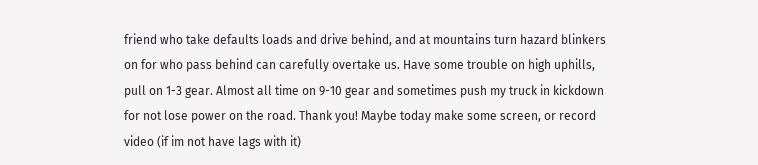friend who take defaults loads and drive behind, and at mountains turn hazard blinkers on for who pass behind can carefully overtake us. Have some trouble on high uphills, pull on 1-3 gear. Almost all time on 9-10 gear and sometimes push my truck in kickdown for not lose power on the road. Thank you! Maybe today make some screen, or record video (if im not have lags with it)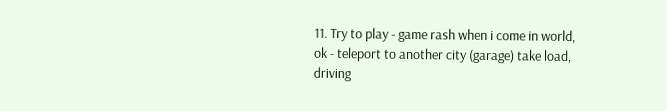11. Try to play - game rash when i come in world, ok - teleport to another city (garage) take load, driving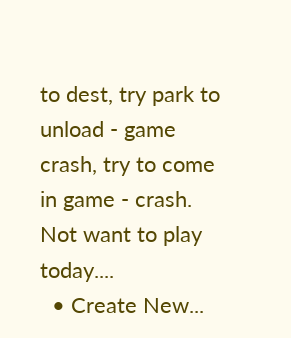to dest, try park to unload - game crash, try to come in game - crash. Not want to play today....
  • Create New...